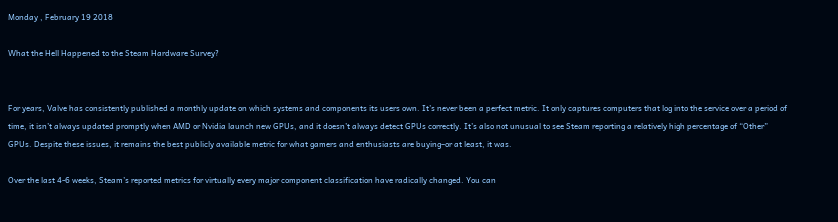Monday , February 19 2018

What the Hell Happened to the Steam Hardware Survey?


For years, Valve has consistently published a monthly update on which systems and components its users own. It’s never been a perfect metric. It only captures computers that log into the service over a period of time, it isn’t always updated promptly when AMD or Nvidia launch new GPUs, and it doesn’t always detect GPUs correctly. It’s also not unusual to see Steam reporting a relatively high percentage of “Other” GPUs. Despite these issues, it remains the best publicly available metric for what gamers and enthusiasts are buying–or at least, it was.

Over the last 4-6 weeks, Steam’s reported metrics for virtually every major component classification have radically changed. You can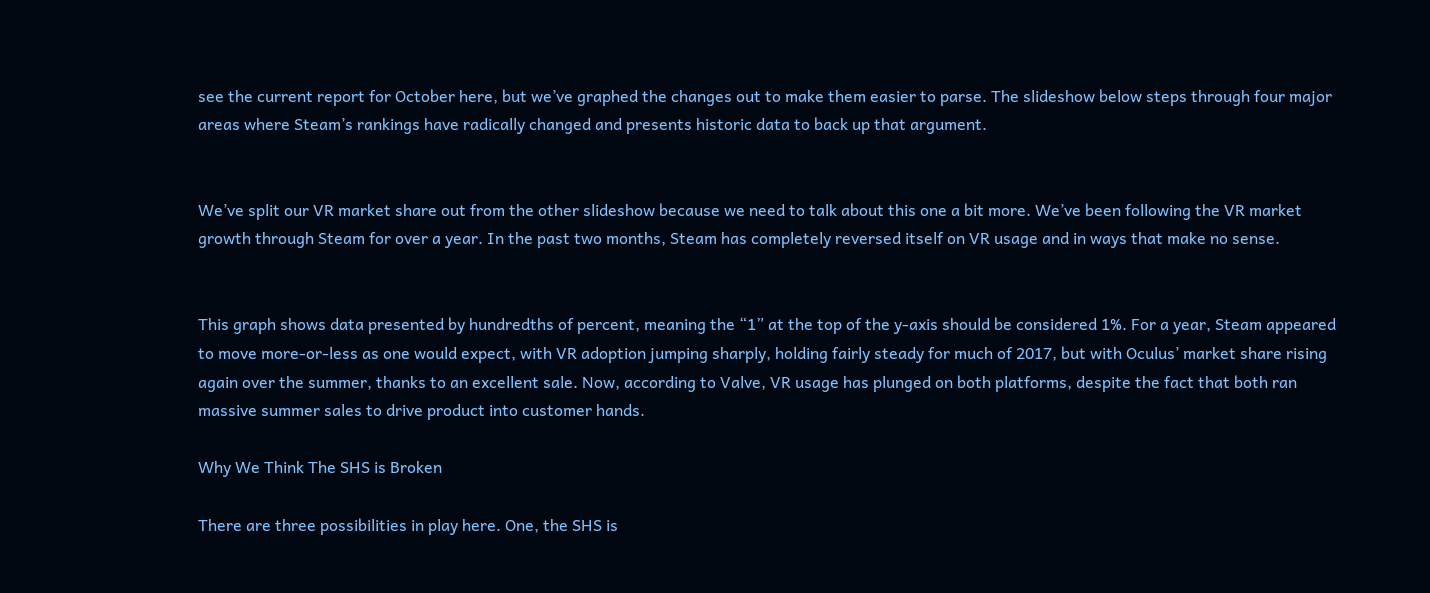see the current report for October here, but we’ve graphed the changes out to make them easier to parse. The slideshow below steps through four major areas where Steam’s rankings have radically changed and presents historic data to back up that argument.


We’ve split our VR market share out from the other slideshow because we need to talk about this one a bit more. We’ve been following the VR market growth through Steam for over a year. In the past two months, Steam has completely reversed itself on VR usage and in ways that make no sense.


This graph shows data presented by hundredths of percent, meaning the “1” at the top of the y-axis should be considered 1%. For a year, Steam appeared to move more-or-less as one would expect, with VR adoption jumping sharply, holding fairly steady for much of 2017, but with Oculus’ market share rising again over the summer, thanks to an excellent sale. Now, according to Valve, VR usage has plunged on both platforms, despite the fact that both ran massive summer sales to drive product into customer hands.

Why We Think The SHS is Broken

There are three possibilities in play here. One, the SHS is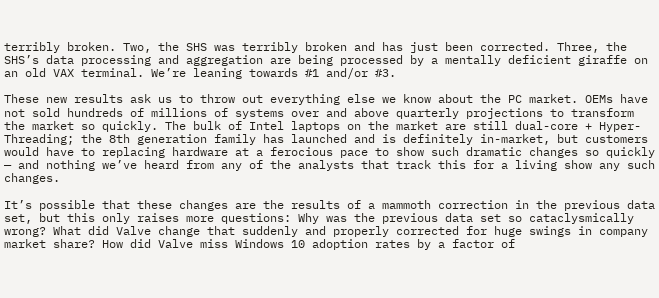terribly broken. Two, the SHS was terribly broken and has just been corrected. Three, the SHS’s data processing and aggregation are being processed by a mentally deficient giraffe on an old VAX terminal. We’re leaning towards #1 and/or #3.

These new results ask us to throw out everything else we know about the PC market. OEMs have not sold hundreds of millions of systems over and above quarterly projections to transform the market so quickly. The bulk of Intel laptops on the market are still dual-core + Hyper-Threading; the 8th generation family has launched and is definitely in-market, but customers would have to replacing hardware at a ferocious pace to show such dramatic changes so quickly — and nothing we’ve heard from any of the analysts that track this for a living show any such changes.

It’s possible that these changes are the results of a mammoth correction in the previous data set, but this only raises more questions: Why was the previous data set so cataclysmically wrong? What did Valve change that suddenly and properly corrected for huge swings in company market share? How did Valve miss Windows 10 adoption rates by a factor of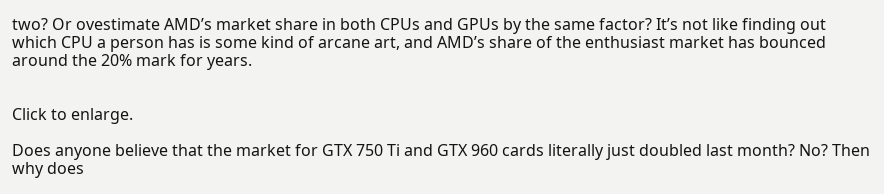two? Or ovestimate AMD’s market share in both CPUs and GPUs by the same factor? It’s not like finding out which CPU a person has is some kind of arcane art, and AMD’s share of the enthusiast market has bounced around the 20% mark for years.


Click to enlarge.

Does anyone believe that the market for GTX 750 Ti and GTX 960 cards literally just doubled last month? No? Then why does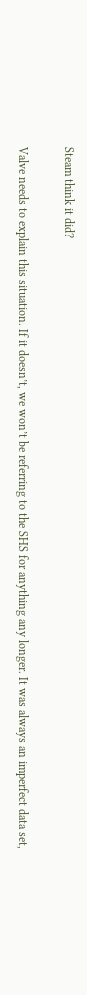Steam think it did?

Valve needs to explain this situation. If it doesn’t, we won’t be referring to the SHS for anything any longer. It was always an imperfect data set,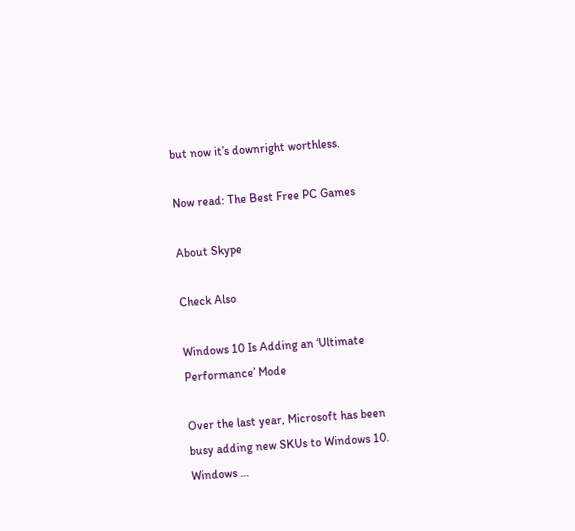but now it’s downright worthless.

Now read: The Best Free PC Games

About Skype

Check Also

Windows 10 Is Adding an ‘Ultimate Performance’ Mode

Over the last year, Microsoft has been busy adding new SKUs to Windows 10. Windows …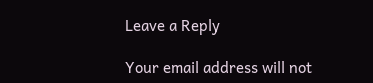Leave a Reply

Your email address will not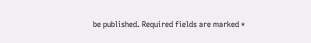be published. Required fields are marked *